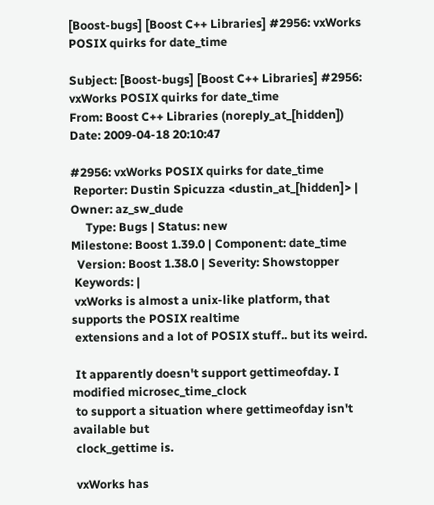[Boost-bugs] [Boost C++ Libraries] #2956: vxWorks POSIX quirks for date_time

Subject: [Boost-bugs] [Boost C++ Libraries] #2956: vxWorks POSIX quirks for date_time
From: Boost C++ Libraries (noreply_at_[hidden])
Date: 2009-04-18 20:10:47

#2956: vxWorks POSIX quirks for date_time
 Reporter: Dustin Spicuzza <dustin_at_[hidden]> | Owner: az_sw_dude
     Type: Bugs | Status: new
Milestone: Boost 1.39.0 | Component: date_time
  Version: Boost 1.38.0 | Severity: Showstopper
 Keywords: |
 vxWorks is almost a unix-like platform, that supports the POSIX realtime
 extensions and a lot of POSIX stuff.. but its weird.

 It apparently doesn't support gettimeofday. I modified microsec_time_clock
 to support a situation where gettimeofday isn't available but
 clock_gettime is.

 vxWorks has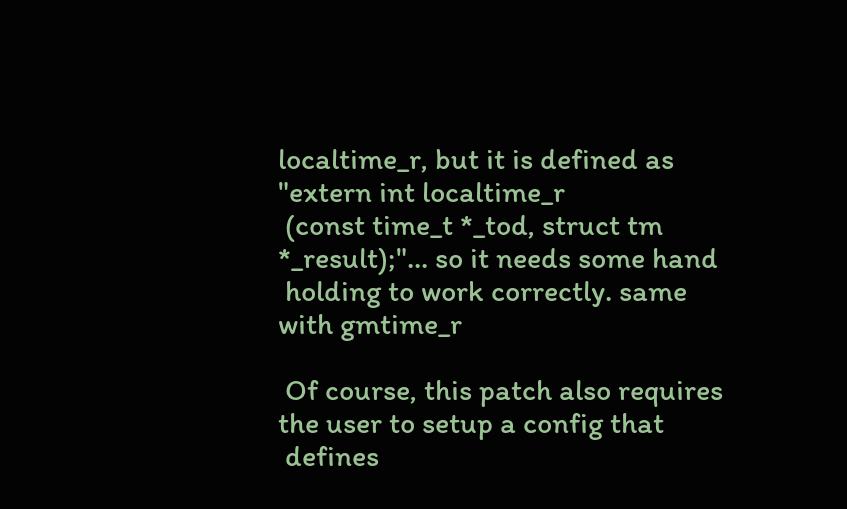localtime_r, but it is defined as "extern int localtime_r
 (const time_t *_tod, struct tm *_result);"... so it needs some hand
 holding to work correctly. same with gmtime_r

 Of course, this patch also requires the user to setup a config that
 defines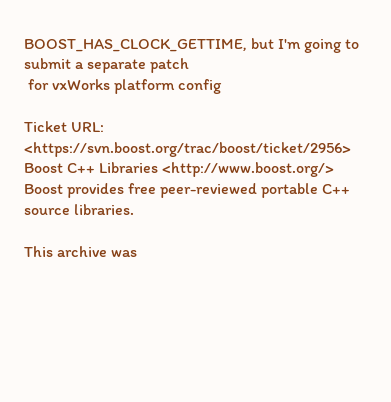BOOST_HAS_CLOCK_GETTIME, but I'm going to submit a separate patch
 for vxWorks platform config

Ticket URL: <https://svn.boost.org/trac/boost/ticket/2956>
Boost C++ Libraries <http://www.boost.org/>
Boost provides free peer-reviewed portable C++ source libraries.

This archive was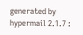generated by hypermail 2.1.7 :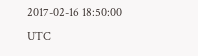2017-02-16 18:50:00 UTC